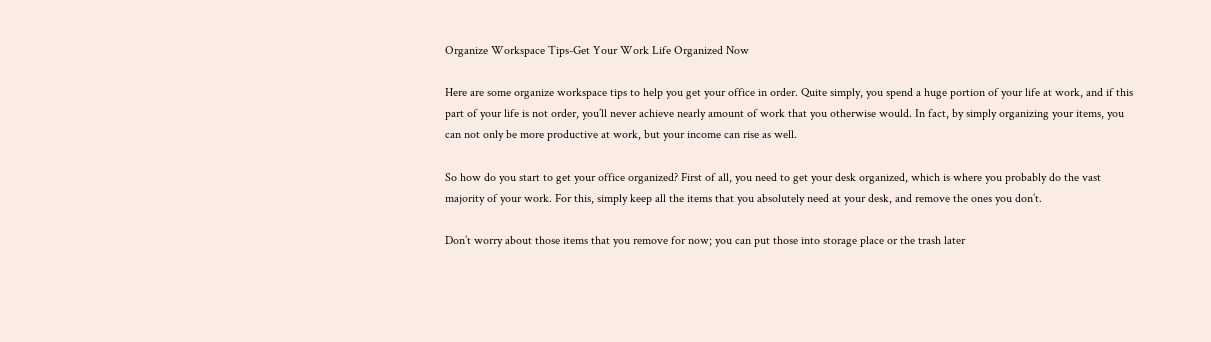Organize Workspace Tips-Get Your Work Life Organized Now

Here are some organize workspace tips to help you get your office in order. Quite simply, you spend a huge portion of your life at work, and if this part of your life is not order, you’ll never achieve nearly amount of work that you otherwise would. In fact, by simply organizing your items, you can not only be more productive at work, but your income can rise as well.

So how do you start to get your office organized? First of all, you need to get your desk organized, which is where you probably do the vast majority of your work. For this, simply keep all the items that you absolutely need at your desk, and remove the ones you don’t.

Don’t worry about those items that you remove for now; you can put those into storage place or the trash later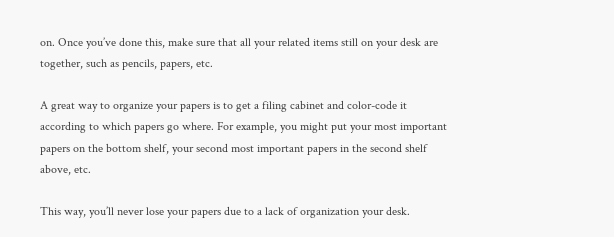on. Once you’ve done this, make sure that all your related items still on your desk are together, such as pencils, papers, etc.

A great way to organize your papers is to get a filing cabinet and color-code it according to which papers go where. For example, you might put your most important papers on the bottom shelf, your second most important papers in the second shelf above, etc.

This way, you’ll never lose your papers due to a lack of organization your desk.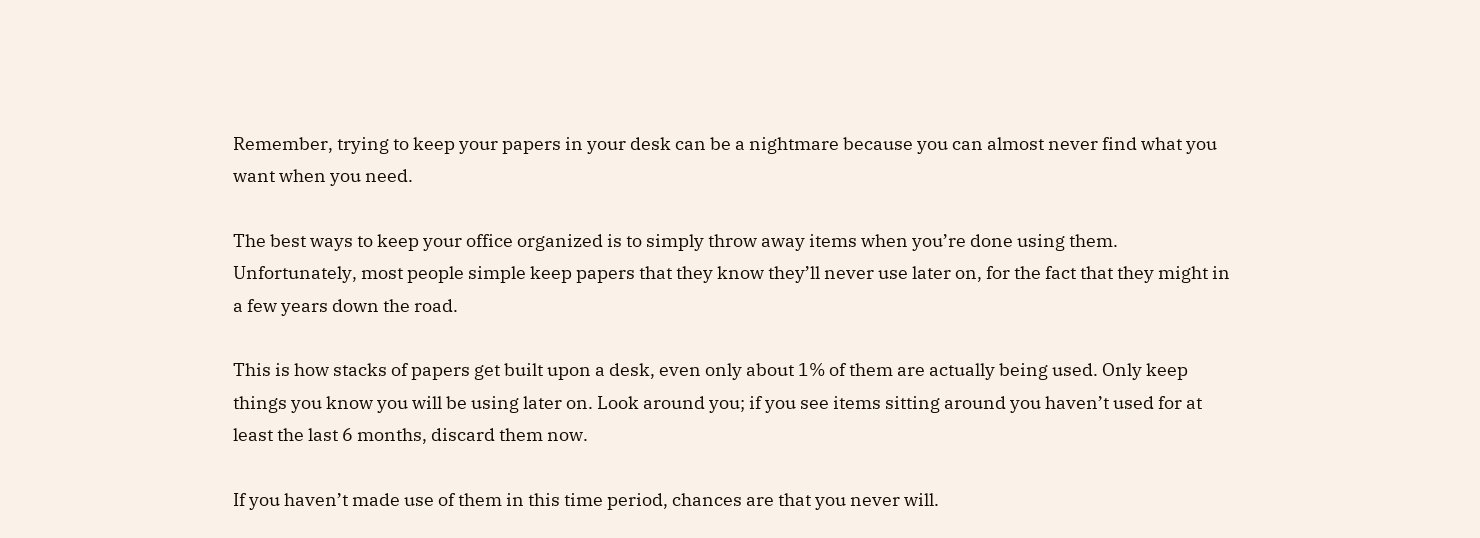Remember, trying to keep your papers in your desk can be a nightmare because you can almost never find what you want when you need.

The best ways to keep your office organized is to simply throw away items when you’re done using them. Unfortunately, most people simple keep papers that they know they’ll never use later on, for the fact that they might in a few years down the road.

This is how stacks of papers get built upon a desk, even only about 1% of them are actually being used. Only keep things you know you will be using later on. Look around you; if you see items sitting around you haven’t used for at least the last 6 months, discard them now.

If you haven’t made use of them in this time period, chances are that you never will.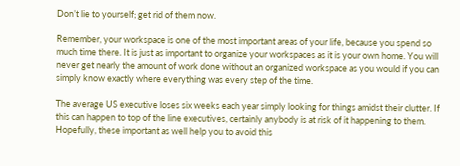Don’t lie to yourself; get rid of them now.

Remember, your workspace is one of the most important areas of your life, because you spend so much time there. It is just as important to organize your workspaces as it is your own home. You will never get nearly the amount of work done without an organized workspace as you would if you can simply know exactly where everything was every step of the time.

The average US executive loses six weeks each year simply looking for things amidst their clutter. If this can happen to top of the line executives, certainly anybody is at risk of it happening to them. Hopefully, these important as well help you to avoid this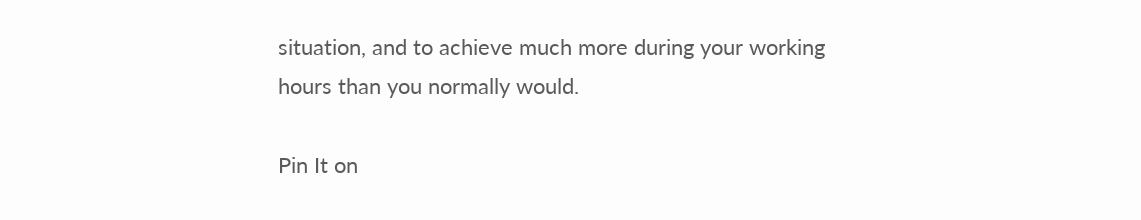situation, and to achieve much more during your working hours than you normally would.

Pin It on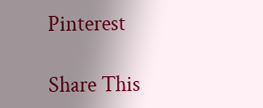Pinterest

Share This